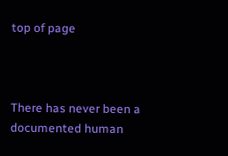top of page



There has never been a documented human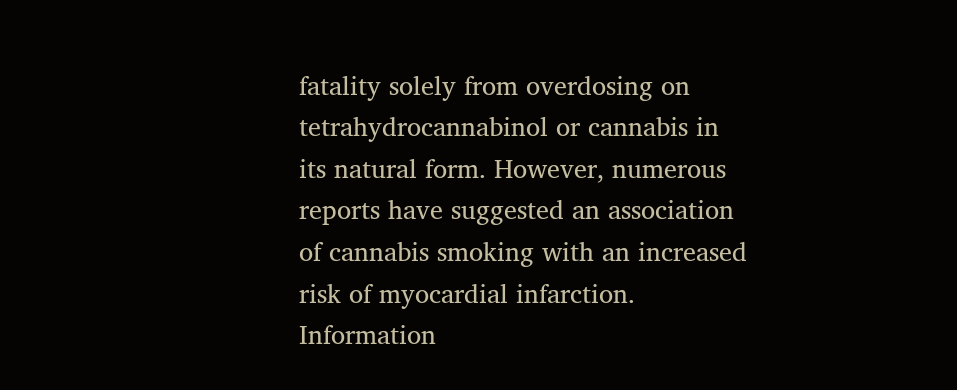fatality solely from overdosing on tetrahydrocannabinol or cannabis in its natural form. However, numerous reports have suggested an association of cannabis smoking with an increased risk of myocardial infarction. Information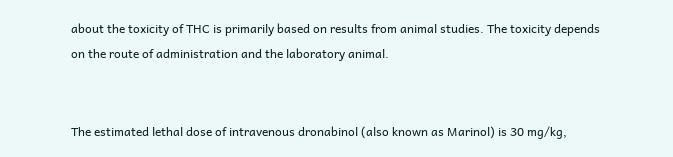about the toxicity of THC is primarily based on results from animal studies. The toxicity depends on the route of administration and the laboratory animal.


The estimated lethal dose of intravenous dronabinol (also known as Marinol) is 30 mg/kg,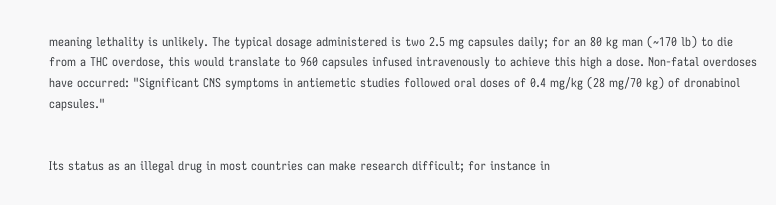meaning lethality is unlikely. The typical dosage administered is two 2.5 mg capsules daily; for an 80 kg man (~170 lb) to die from a THC overdose, this would translate to 960 capsules infused intravenously to achieve this high a dose. Non-fatal overdoses have occurred: "Significant CNS symptoms in antiemetic studies followed oral doses of 0.4 mg/kg (28 mg/70 kg) of dronabinol capsules."


Its status as an illegal drug in most countries can make research difficult; for instance in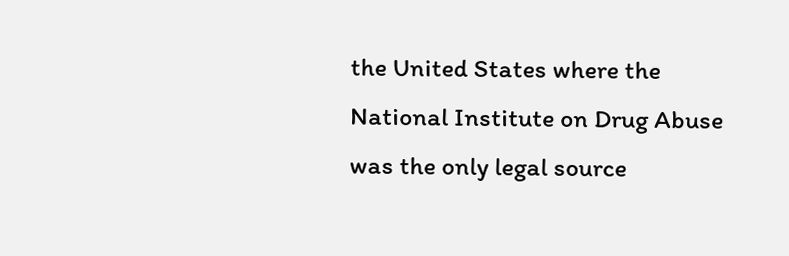the United States where the National Institute on Drug Abuse was the only legal source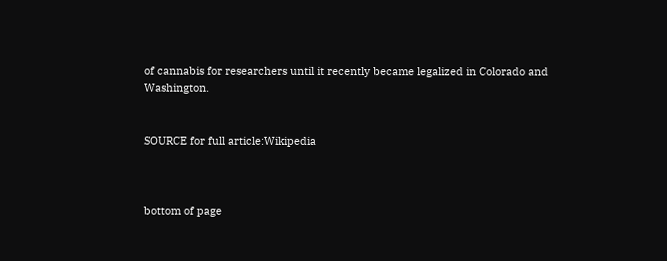of cannabis for researchers until it recently became legalized in Colorado and Washington.


SOURCE for full article:Wikipedia



bottom of page